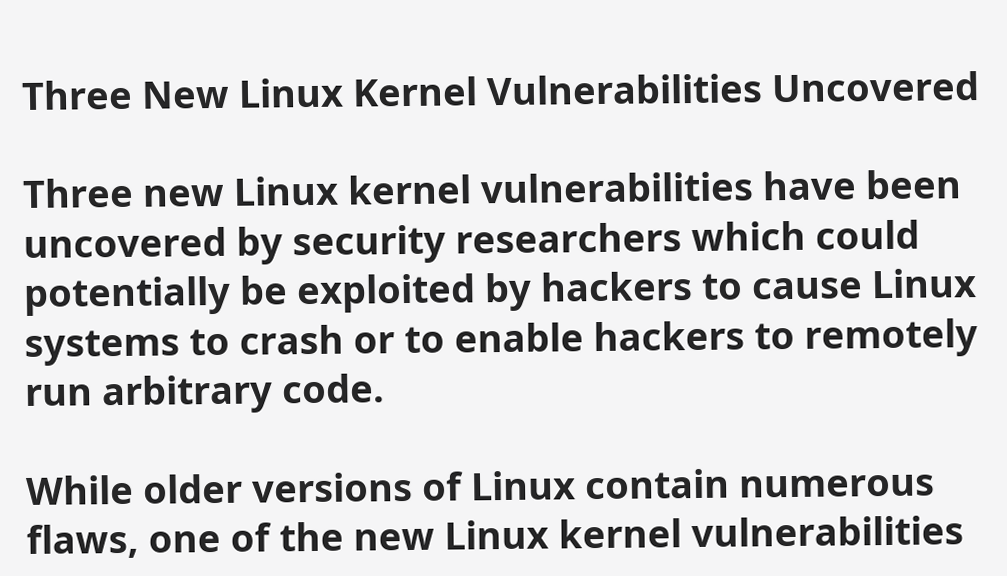Three New Linux Kernel Vulnerabilities Uncovered

Three new Linux kernel vulnerabilities have been uncovered by security researchers which could potentially be exploited by hackers to cause Linux systems to crash or to enable hackers to remotely run arbitrary code.

While older versions of Linux contain numerous flaws, one of the new Linux kernel vulnerabilities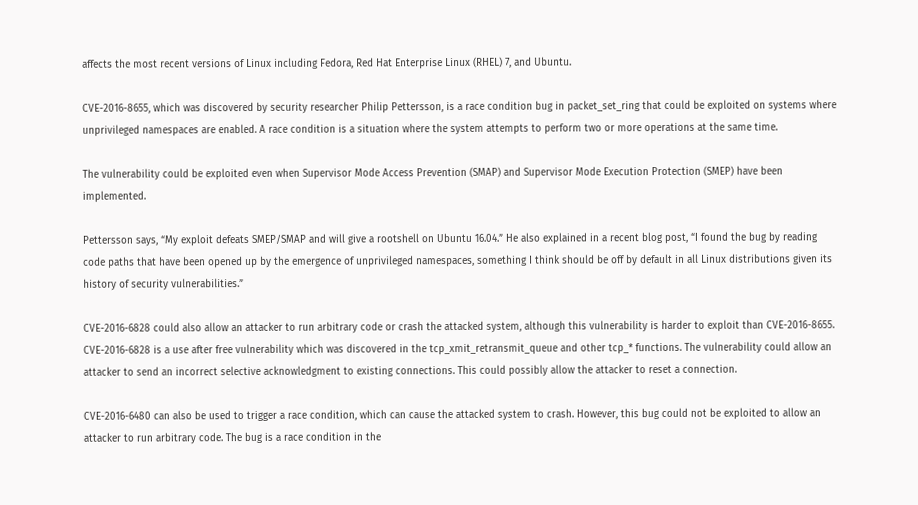affects the most recent versions of Linux including Fedora, Red Hat Enterprise Linux (RHEL) 7, and Ubuntu.

CVE-2016-8655, which was discovered by security researcher Philip Pettersson, is a race condition bug in packet_set_ring that could be exploited on systems where unprivileged namespaces are enabled. A race condition is a situation where the system attempts to perform two or more operations at the same time.

The vulnerability could be exploited even when Supervisor Mode Access Prevention (SMAP) and Supervisor Mode Execution Protection (SMEP) have been implemented.

Pettersson says, “My exploit defeats SMEP/SMAP and will give a rootshell on Ubuntu 16.04.” He also explained in a recent blog post, “I found the bug by reading code paths that have been opened up by the emergence of unprivileged namespaces, something I think should be off by default in all Linux distributions given its history of security vulnerabilities.”

CVE-2016-6828 could also allow an attacker to run arbitrary code or crash the attacked system, although this vulnerability is harder to exploit than CVE-2016-8655. CVE-2016-6828 is a use after free vulnerability which was discovered in the tcp_xmit_retransmit_queue and other tcp_* functions. The vulnerability could allow an attacker to send an incorrect selective acknowledgment to existing connections. This could possibly allow the attacker to reset a connection.

CVE-2016-6480 can also be used to trigger a race condition, which can cause the attacked system to crash. However, this bug could not be exploited to allow an attacker to run arbitrary code. The bug is a race condition in the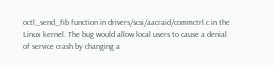octl_send_fib function in drivers/scsi/aacraid/commctrl.c in the Linux kernel. The bug would allow local users to cause a denial of service crash by changing a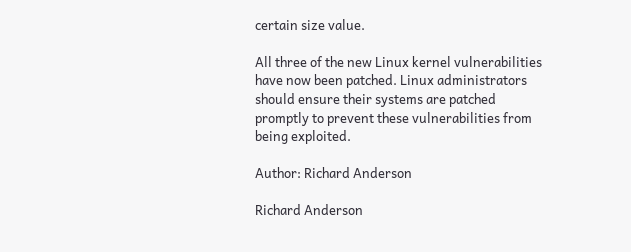certain size value.

All three of the new Linux kernel vulnerabilities have now been patched. Linux administrators should ensure their systems are patched promptly to prevent these vulnerabilities from being exploited.

Author: Richard Anderson

Richard Anderson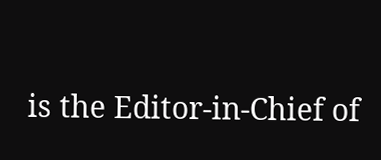is the Editor-in-Chief of